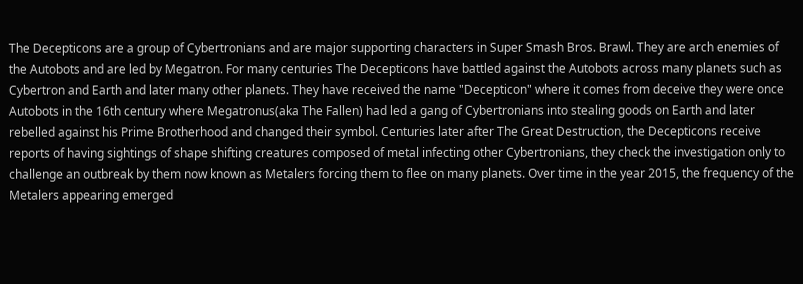The Decepticons are a group of Cybertronians and are major supporting characters in Super Smash Bros. Brawl. They are arch enemies of the Autobots and are led by Megatron. For many centuries The Decepticons have battled against the Autobots across many planets such as Cybertron and Earth and later many other planets. They have received the name "Decepticon" where it comes from deceive they were once Autobots in the 16th century where Megatronus(aka The Fallen) had led a gang of Cybertronians into stealing goods on Earth and later rebelled against his Prime Brotherhood and changed their symbol. Centuries later after The Great Destruction, the Decepticons receive reports of having sightings of shape shifting creatures composed of metal infecting other Cybertronians, they check the investigation only to challenge an outbreak by them now known as Metalers forcing them to flee on many planets. Over time in the year 2015, the frequency of the Metalers appearing emerged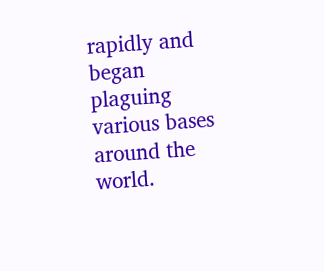rapidly and began plaguing various bases around the world.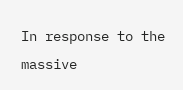In response to the massive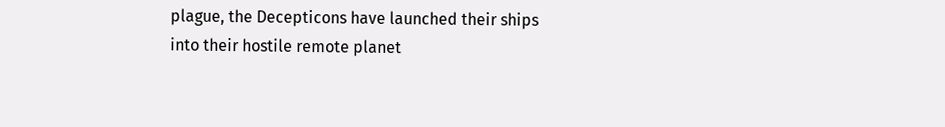plague, the Decepticons have launched their ships into their hostile remote planet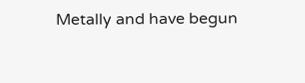Metally and have begun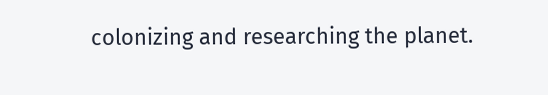colonizing and researching the planet.